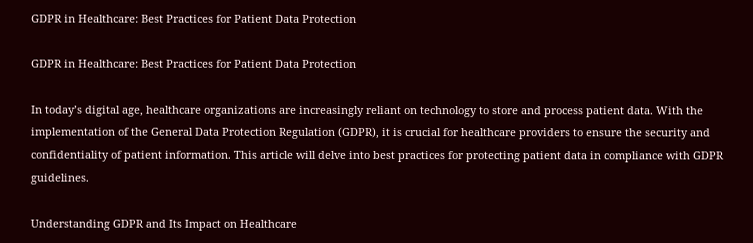GDPR in Healthcare: Best Practices for Patient Data Protection

GDPR in Healthcare: Best Practices for Patient Data Protection

In today’s digital age, healthcare organizations are increasingly reliant on technology to store and process patient data. With the implementation of the General Data Protection Regulation (GDPR), it is crucial for healthcare providers to ensure the security and confidentiality of patient information. This article will delve into best practices for protecting patient data in compliance with GDPR guidelines.

Understanding GDPR and Its Impact on Healthcare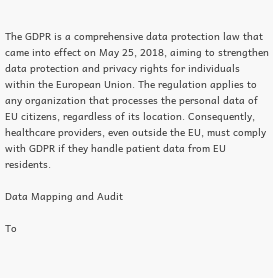The GDPR is a comprehensive data protection law that came into effect on May 25, 2018, aiming to strengthen data protection and privacy rights for individuals within the European Union. The regulation applies to any organization that processes the personal data of EU citizens, regardless of its location. Consequently, healthcare providers, even outside the EU, must comply with GDPR if they handle patient data from EU residents.

Data Mapping and Audit

To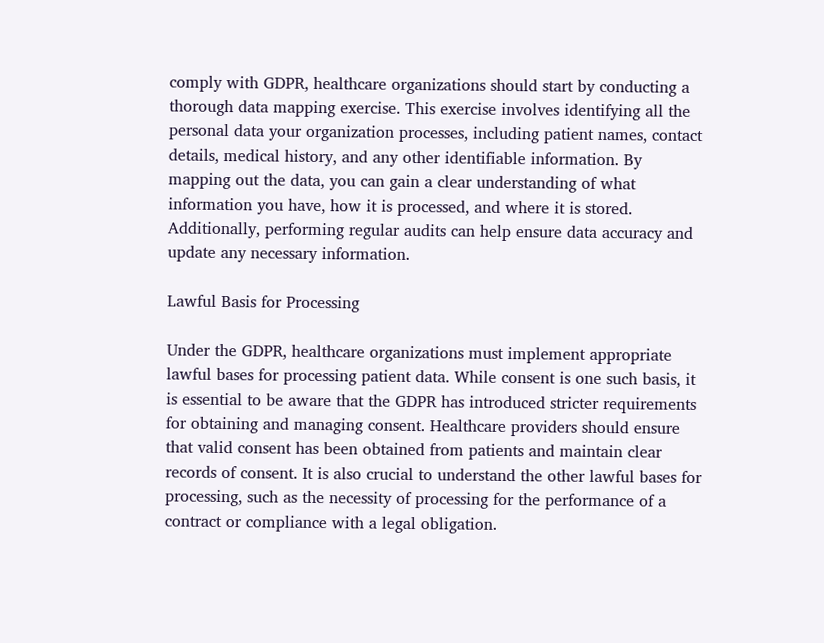comply with GDPR, healthcare organizations should start by conducting a thorough data mapping exercise. This exercise involves identifying all the personal data your organization processes, including patient names, contact details, medical history, and any other identifiable information. By mapping out the data, you can gain a clear understanding of what information you have, how it is processed, and where it is stored. Additionally, performing regular audits can help ensure data accuracy and update any necessary information.

Lawful Basis for Processing

Under the GDPR, healthcare organizations must implement appropriate lawful bases for processing patient data. While consent is one such basis, it is essential to be aware that the GDPR has introduced stricter requirements for obtaining and managing consent. Healthcare providers should ensure that valid consent has been obtained from patients and maintain clear records of consent. It is also crucial to understand the other lawful bases for processing, such as the necessity of processing for the performance of a contract or compliance with a legal obligation.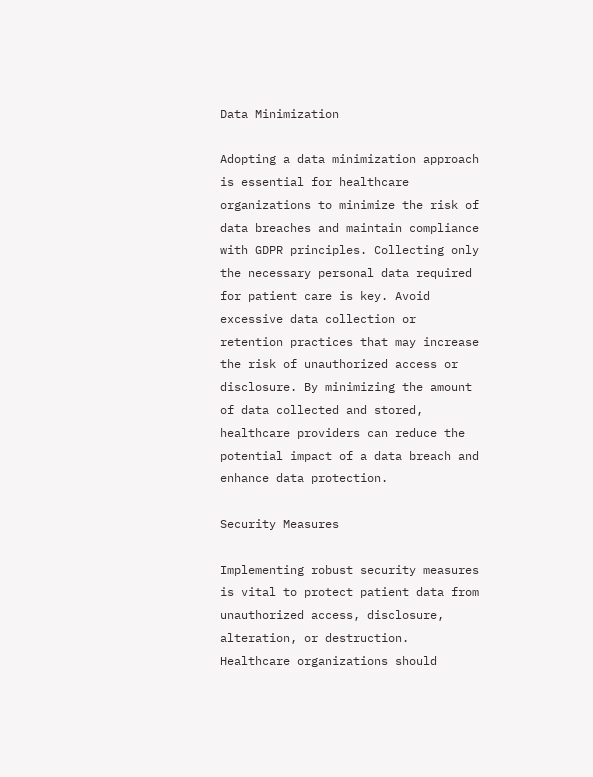Data Minimization

Adopting a data minimization approach is essential for healthcare organizations to minimize the risk of data breaches and maintain compliance with GDPR principles. Collecting only the necessary personal data required for patient care is key. Avoid excessive data collection or retention practices that may increase the risk of unauthorized access or disclosure. By minimizing the amount of data collected and stored, healthcare providers can reduce the potential impact of a data breach and enhance data protection.

Security Measures

Implementing robust security measures is vital to protect patient data from unauthorized access, disclosure, alteration, or destruction. Healthcare organizations should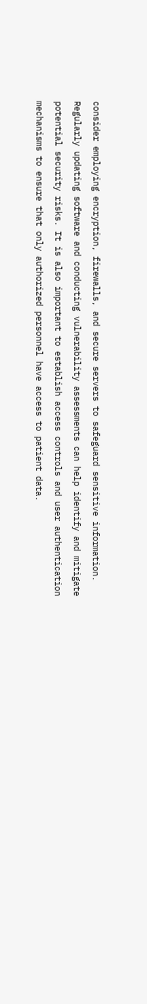consider employing encryption, firewalls, and secure servers to safeguard sensitive information. Regularly updating software and conducting vulnerability assessments can help identify and mitigate potential security risks. It is also important to establish access controls and user authentication mechanisms to ensure that only authorized personnel have access to patient data.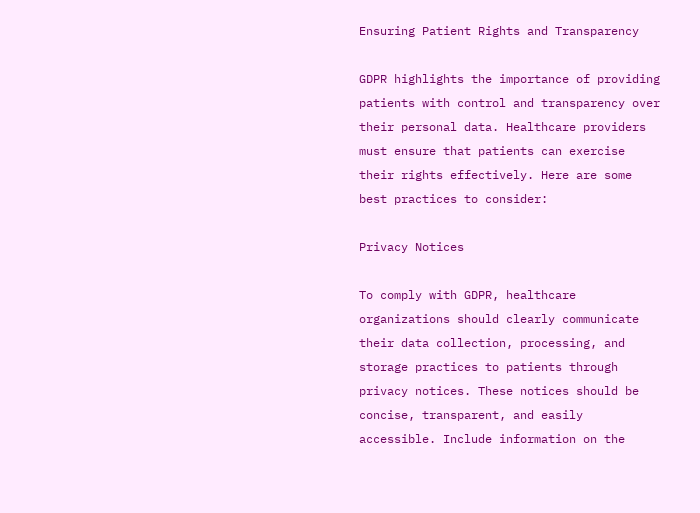Ensuring Patient Rights and Transparency

GDPR highlights the importance of providing patients with control and transparency over their personal data. Healthcare providers must ensure that patients can exercise their rights effectively. Here are some best practices to consider:

Privacy Notices

To comply with GDPR, healthcare organizations should clearly communicate their data collection, processing, and storage practices to patients through privacy notices. These notices should be concise, transparent, and easily accessible. Include information on the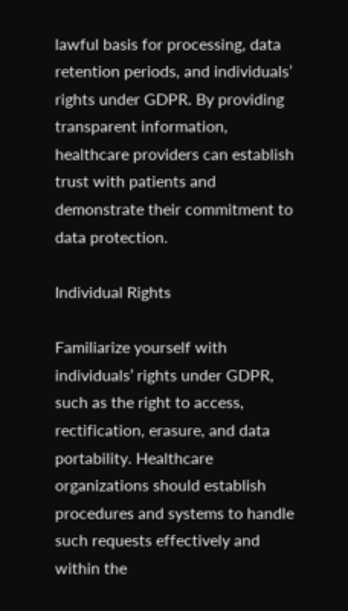lawful basis for processing, data retention periods, and individuals’ rights under GDPR. By providing transparent information, healthcare providers can establish trust with patients and demonstrate their commitment to data protection.

Individual Rights

Familiarize yourself with individuals’ rights under GDPR, such as the right to access, rectification, erasure, and data portability. Healthcare organizations should establish procedures and systems to handle such requests effectively and within the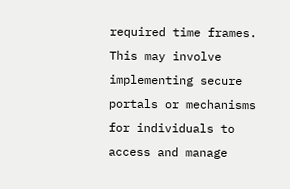required time frames. This may involve implementing secure portals or mechanisms for individuals to access and manage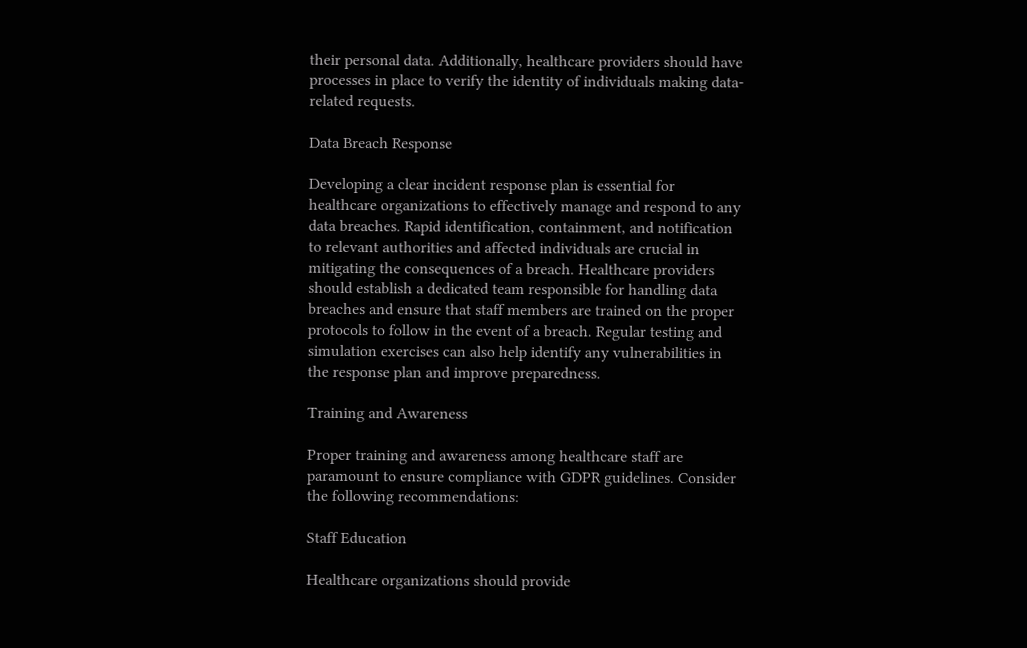their personal data. Additionally, healthcare providers should have processes in place to verify the identity of individuals making data-related requests.

Data Breach Response

Developing a clear incident response plan is essential for healthcare organizations to effectively manage and respond to any data breaches. Rapid identification, containment, and notification to relevant authorities and affected individuals are crucial in mitigating the consequences of a breach. Healthcare providers should establish a dedicated team responsible for handling data breaches and ensure that staff members are trained on the proper protocols to follow in the event of a breach. Regular testing and simulation exercises can also help identify any vulnerabilities in the response plan and improve preparedness.

Training and Awareness

Proper training and awareness among healthcare staff are paramount to ensure compliance with GDPR guidelines. Consider the following recommendations:

Staff Education

Healthcare organizations should provide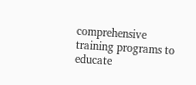comprehensive training programs to educate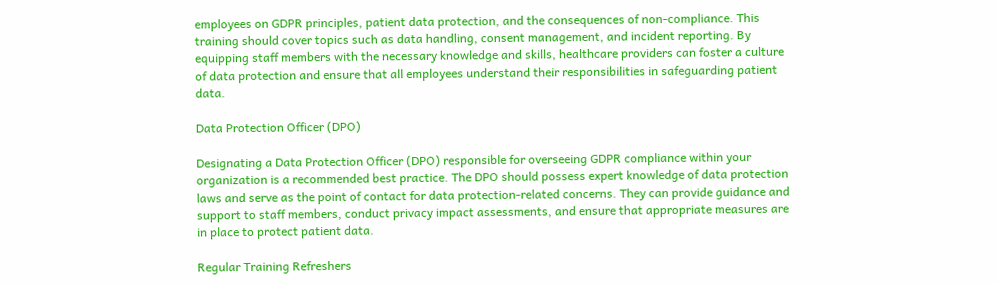employees on GDPR principles, patient data protection, and the consequences of non-compliance. This training should cover topics such as data handling, consent management, and incident reporting. By equipping staff members with the necessary knowledge and skills, healthcare providers can foster a culture of data protection and ensure that all employees understand their responsibilities in safeguarding patient data.

Data Protection Officer (DPO)

Designating a Data Protection Officer (DPO) responsible for overseeing GDPR compliance within your organization is a recommended best practice. The DPO should possess expert knowledge of data protection laws and serve as the point of contact for data protection-related concerns. They can provide guidance and support to staff members, conduct privacy impact assessments, and ensure that appropriate measures are in place to protect patient data.

Regular Training Refreshers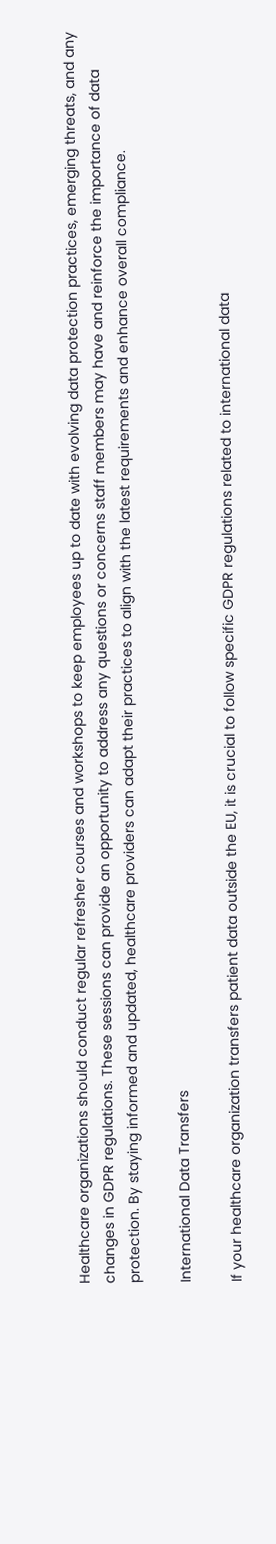Healthcare organizations should conduct regular refresher courses and workshops to keep employees up to date with evolving data protection practices, emerging threats, and any changes in GDPR regulations. These sessions can provide an opportunity to address any questions or concerns staff members may have and reinforce the importance of data protection. By staying informed and updated, healthcare providers can adapt their practices to align with the latest requirements and enhance overall compliance.

International Data Transfers

If your healthcare organization transfers patient data outside the EU, it is crucial to follow specific GDPR regulations related to international data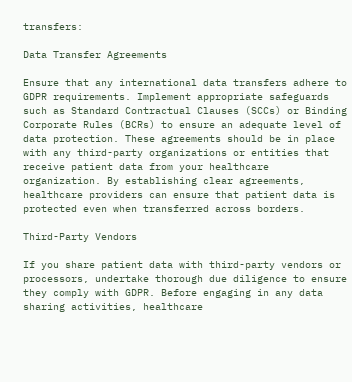transfers:

Data Transfer Agreements

Ensure that any international data transfers adhere to GDPR requirements. Implement appropriate safeguards such as Standard Contractual Clauses (SCCs) or Binding Corporate Rules (BCRs) to ensure an adequate level of data protection. These agreements should be in place with any third-party organizations or entities that receive patient data from your healthcare organization. By establishing clear agreements, healthcare providers can ensure that patient data is protected even when transferred across borders.

Third-Party Vendors

If you share patient data with third-party vendors or processors, undertake thorough due diligence to ensure they comply with GDPR. Before engaging in any data sharing activities, healthcare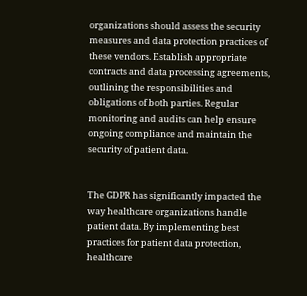organizations should assess the security measures and data protection practices of these vendors. Establish appropriate contracts and data processing agreements, outlining the responsibilities and obligations of both parties. Regular monitoring and audits can help ensure ongoing compliance and maintain the security of patient data.


The GDPR has significantly impacted the way healthcare organizations handle patient data. By implementing best practices for patient data protection, healthcare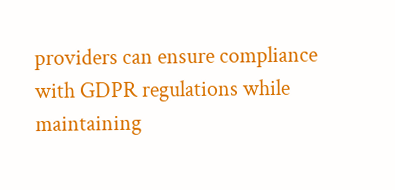providers can ensure compliance with GDPR regulations while maintaining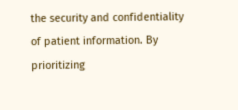the security and confidentiality of patient information. By prioritizing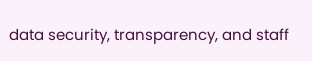data security, transparency, and staff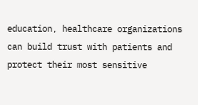education, healthcare organizations can build trust with patients and protect their most sensitive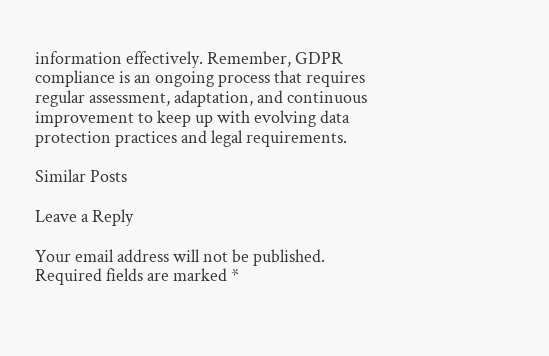information effectively. Remember, GDPR compliance is an ongoing process that requires regular assessment, adaptation, and continuous improvement to keep up with evolving data protection practices and legal requirements.

Similar Posts

Leave a Reply

Your email address will not be published. Required fields are marked *